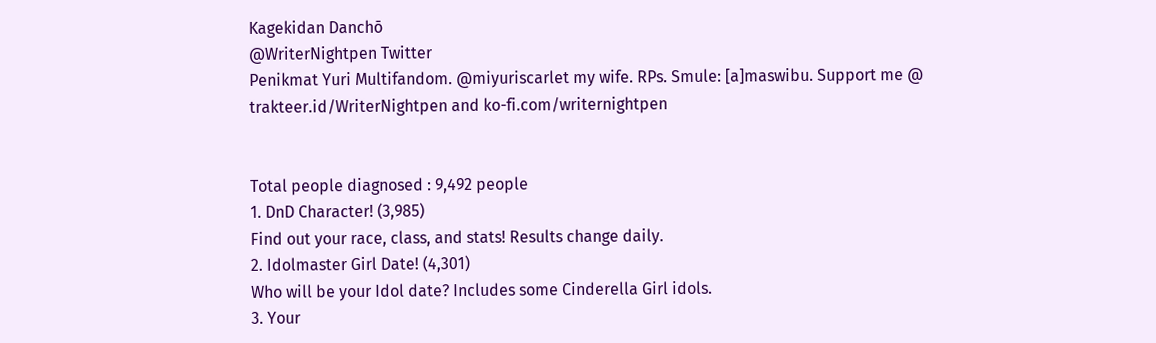Kagekidan Danchō
@WriterNightpen Twitter
Penikmat Yuri Multifandom. @miyuriscarlet my wife. RPs. Smule: [a]maswibu. Support me @ trakteer.id/WriterNightpen and ko-fi.com/writernightpen


Total people diagnosed : 9,492 people
1. DnD Character! (3,985)
Find out your race, class, and stats! Results change daily.
2. Idolmaster Girl Date! (4,301)
Who will be your Idol date? Includes some Cinderella Girl idols.
3. Your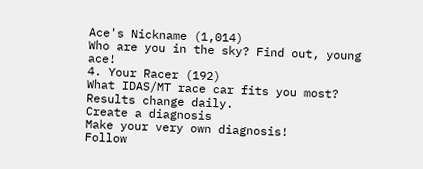Ace's Nickname (1,014)
Who are you in the sky? Find out, young ace!
4. Your Racer (192)
What IDAS/MT race car fits you most? Results change daily.
Create a diagnosis
Make your very own diagnosis!
Follow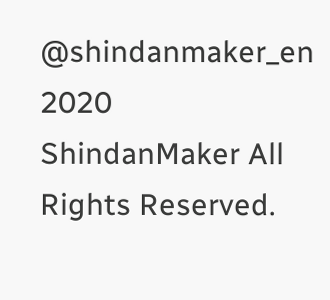@shindanmaker_en
2020 ShindanMaker All Rights Reserved.